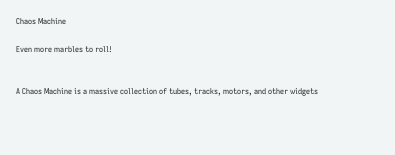Chaos Machine

Even more marbles to roll!


A Chaos Machine is a massive collection of tubes, tracks, motors, and other widgets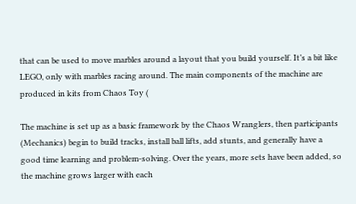that can be used to move marbles around a layout that you build yourself. It’s a bit like LEGO, only with marbles racing around. The main components of the machine are produced in kits from Chaos Toy (

The machine is set up as a basic framework by the Chaos Wranglers, then participants (Mechanics) begin to build tracks, install ball lifts, add stunts, and generally have a good time learning and problem-solving. Over the years, more sets have been added, so the machine grows larger with each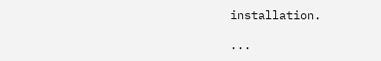installation.

···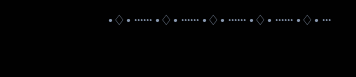•♢• ······ •♢• ······ •♢• ······ •♢• ······ •♢• ···